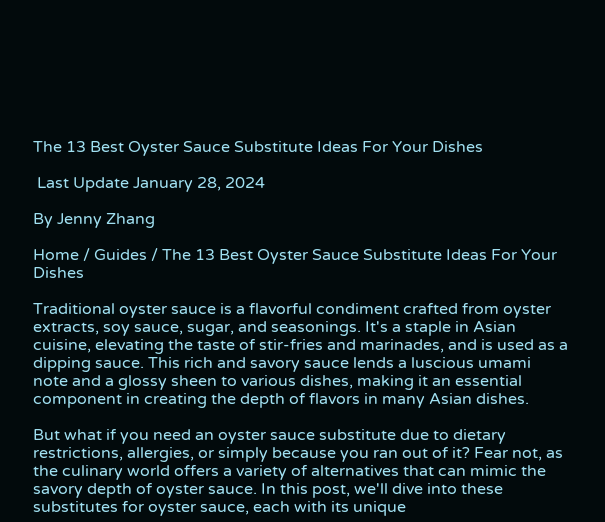The 13 Best Oyster Sauce Substitute Ideas For Your Dishes

 Last Update January 28, 2024

By Jenny Zhang

Home / Guides / The 13 Best Oyster Sauce Substitute Ideas For Your Dishes

Traditional oyster sauce is a flavorful condiment crafted from oyster extracts, soy sauce, sugar, and seasonings. It's a staple in Asian cuisine, elevating the taste of stir-fries and marinades, and is used as a dipping sauce. This rich and savory sauce lends a luscious umami note and a glossy sheen to various dishes, making it an essential component in creating the depth of flavors in many Asian dishes.

But what if you need an oyster sauce substitute due to dietary restrictions, allergies, or simply because you ran out of it? Fear not, as the culinary world offers a variety of alternatives that can mimic the savory depth of oyster sauce. In this post, we'll dive into these substitutes for oyster sauce, each with its unique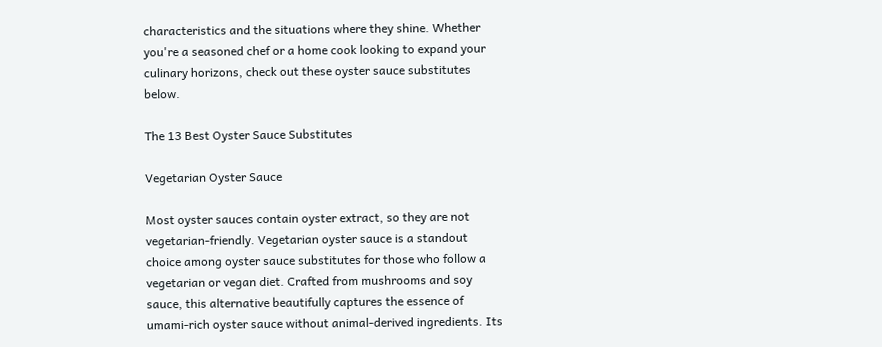characteristics and the situations where they shine. Whether you're a seasoned chef or a home cook looking to expand your culinary horizons, check out these oyster sauce substitutes below.

The 13 Best Oyster Sauce Substitutes

Vegetarian Oyster Sauce

Most oyster sauces contain oyster extract, so they are not vegetarian-friendly. Vegetarian oyster sauce is a standout choice among oyster sauce substitutes for those who follow a vegetarian or vegan diet. Crafted from mushrooms and soy sauce, this alternative beautifully captures the essence of umami-rich oyster sauce without animal-derived ingredients. Its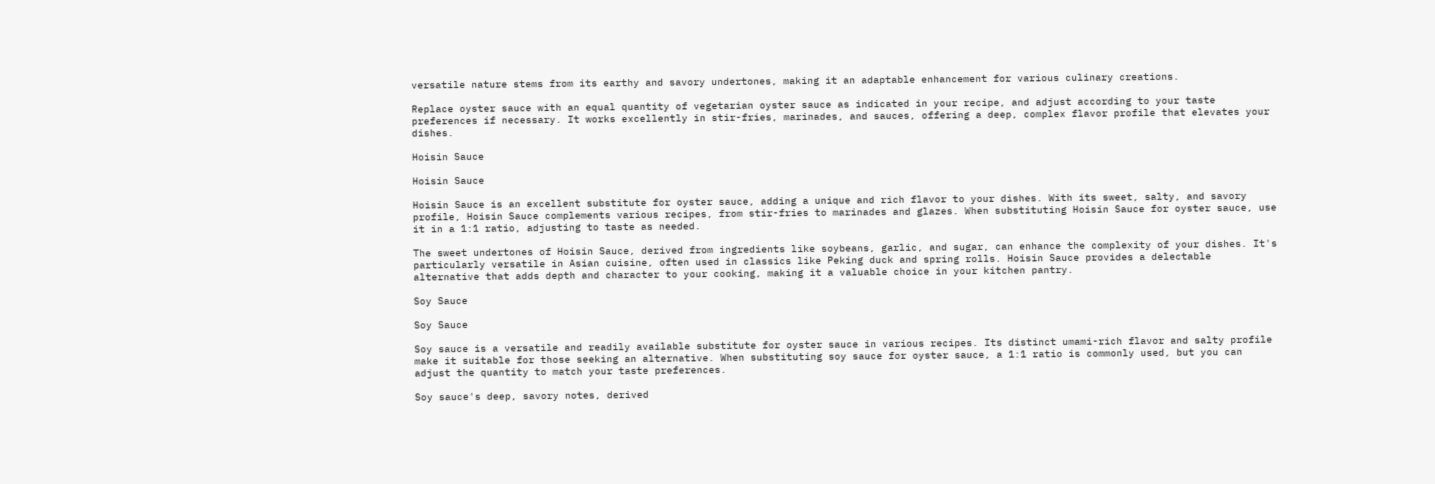versatile nature stems from its earthy and savory undertones, making it an adaptable enhancement for various culinary creations.

Replace oyster sauce with an equal quantity of vegetarian oyster sauce as indicated in your recipe, and adjust according to your taste preferences if necessary. It works excellently in stir-fries, marinades, and sauces, offering a deep, complex flavor profile that elevates your dishes.

Hoisin Sauce

Hoisin Sauce

Hoisin Sauce is an excellent substitute for oyster sauce, adding a unique and rich flavor to your dishes. With its sweet, salty, and savory profile, Hoisin Sauce complements various recipes, from stir-fries to marinades and glazes. When substituting Hoisin Sauce for oyster sauce, use it in a 1:1 ratio, adjusting to taste as needed.

The sweet undertones of Hoisin Sauce, derived from ingredients like soybeans, garlic, and sugar, can enhance the complexity of your dishes. It's particularly versatile in Asian cuisine, often used in classics like Peking duck and spring rolls. Hoisin Sauce provides a delectable alternative that adds depth and character to your cooking, making it a valuable choice in your kitchen pantry.

Soy Sauce

Soy Sauce

Soy sauce is a versatile and readily available substitute for oyster sauce in various recipes. Its distinct umami-rich flavor and salty profile make it suitable for those seeking an alternative. When substituting soy sauce for oyster sauce, a 1:1 ratio is commonly used, but you can adjust the quantity to match your taste preferences.

Soy sauce's deep, savory notes, derived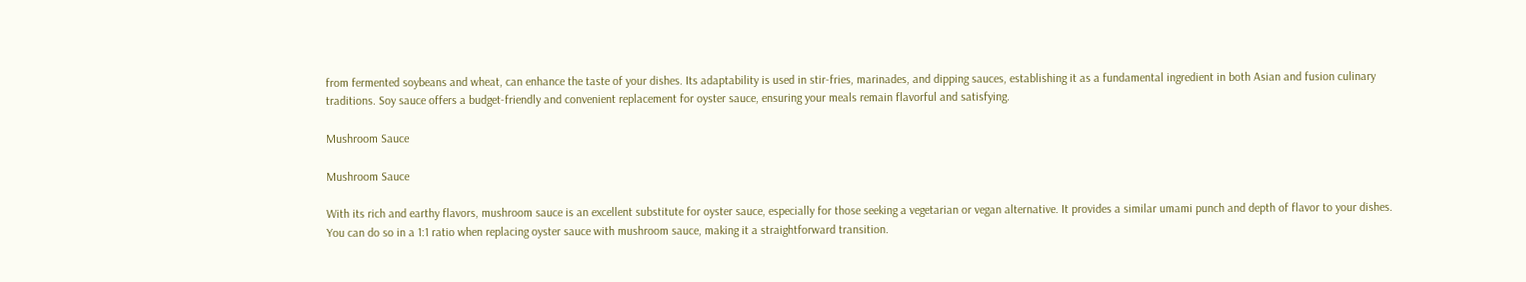from fermented soybeans and wheat, can enhance the taste of your dishes. Its adaptability is used in stir-fries, marinades, and dipping sauces, establishing it as a fundamental ingredient in both Asian and fusion culinary traditions. Soy sauce offers a budget-friendly and convenient replacement for oyster sauce, ensuring your meals remain flavorful and satisfying.

Mushroom Sauce

Mushroom Sauce

With its rich and earthy flavors, mushroom sauce is an excellent substitute for oyster sauce, especially for those seeking a vegetarian or vegan alternative. It provides a similar umami punch and depth of flavor to your dishes. You can do so in a 1:1 ratio when replacing oyster sauce with mushroom sauce, making it a straightforward transition.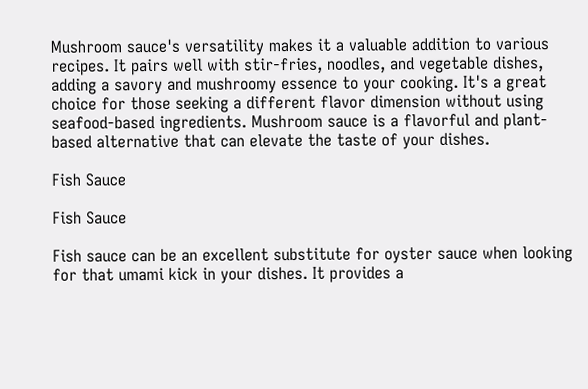Mushroom sauce's versatility makes it a valuable addition to various recipes. It pairs well with stir-fries, noodles, and vegetable dishes, adding a savory and mushroomy essence to your cooking. It's a great choice for those seeking a different flavor dimension without using seafood-based ingredients. Mushroom sauce is a flavorful and plant-based alternative that can elevate the taste of your dishes.

Fish Sauce

Fish Sauce

Fish sauce can be an excellent substitute for oyster sauce when looking for that umami kick in your dishes. It provides a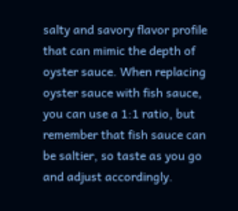salty and savory flavor profile that can mimic the depth of oyster sauce. When replacing oyster sauce with fish sauce, you can use a 1:1 ratio, but remember that fish sauce can be saltier, so taste as you go and adjust accordingly.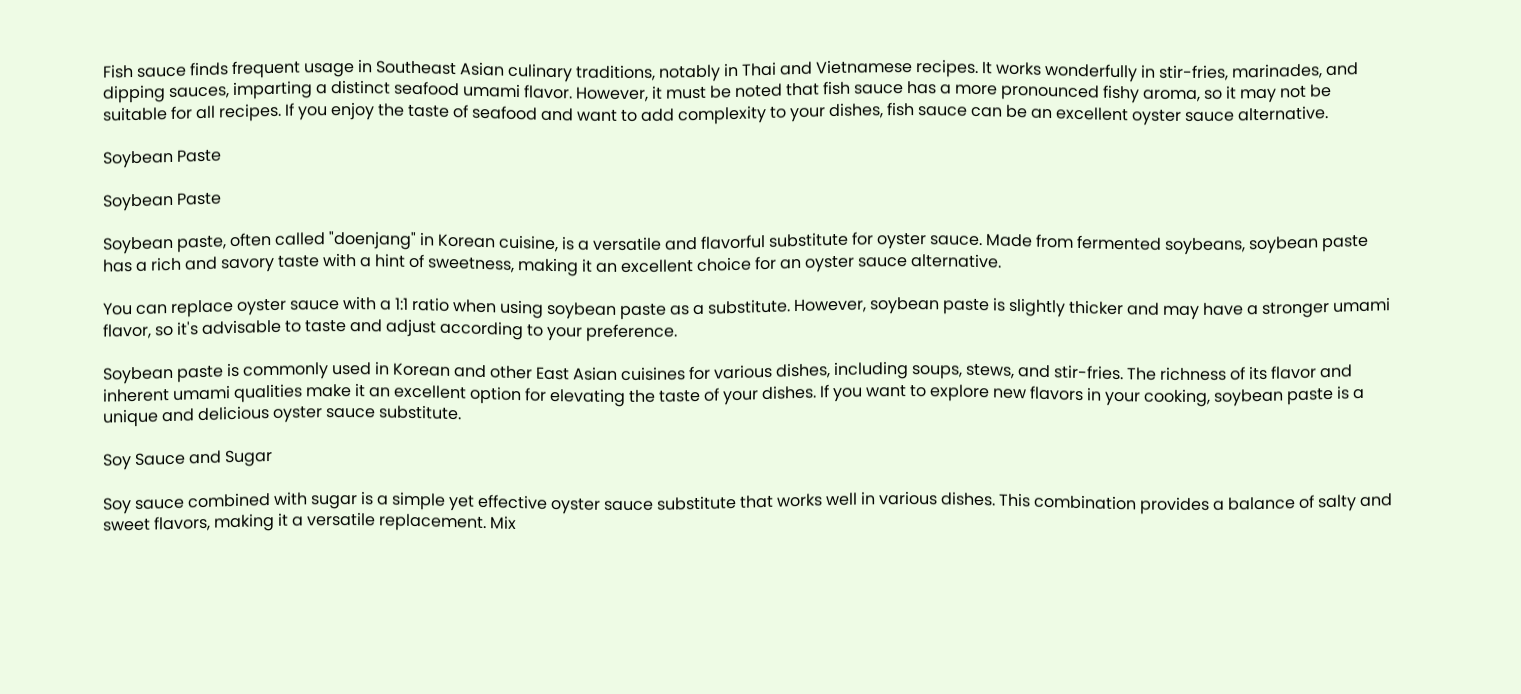Fish sauce finds frequent usage in Southeast Asian culinary traditions, notably in Thai and Vietnamese recipes. It works wonderfully in stir-fries, marinades, and dipping sauces, imparting a distinct seafood umami flavor. However, it must be noted that fish sauce has a more pronounced fishy aroma, so it may not be suitable for all recipes. If you enjoy the taste of seafood and want to add complexity to your dishes, fish sauce can be an excellent oyster sauce alternative.

Soybean Paste

Soybean Paste

Soybean paste, often called "doenjang" in Korean cuisine, is a versatile and flavorful substitute for oyster sauce. Made from fermented soybeans, soybean paste has a rich and savory taste with a hint of sweetness, making it an excellent choice for an oyster sauce alternative.

You can replace oyster sauce with a 1:1 ratio when using soybean paste as a substitute. However, soybean paste is slightly thicker and may have a stronger umami flavor, so it's advisable to taste and adjust according to your preference.

Soybean paste is commonly used in Korean and other East Asian cuisines for various dishes, including soups, stews, and stir-fries. The richness of its flavor and inherent umami qualities make it an excellent option for elevating the taste of your dishes. If you want to explore new flavors in your cooking, soybean paste is a unique and delicious oyster sauce substitute.

Soy Sauce and Sugar

Soy sauce combined with sugar is a simple yet effective oyster sauce substitute that works well in various dishes. This combination provides a balance of salty and sweet flavors, making it a versatile replacement. Mix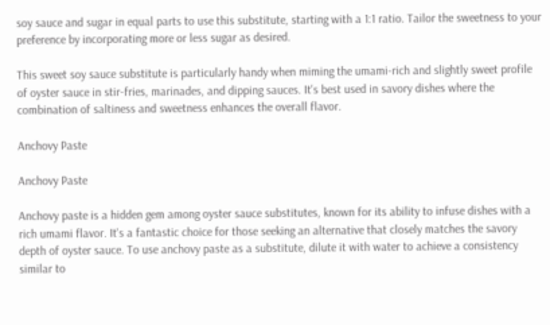soy sauce and sugar in equal parts to use this substitute, starting with a 1:1 ratio. Tailor the sweetness to your preference by incorporating more or less sugar as desired.

This sweet soy sauce substitute is particularly handy when miming the umami-rich and slightly sweet profile of oyster sauce in stir-fries, marinades, and dipping sauces. It's best used in savory dishes where the combination of saltiness and sweetness enhances the overall flavor.

Anchovy Paste

Anchovy Paste

Anchovy paste is a hidden gem among oyster sauce substitutes, known for its ability to infuse dishes with a rich umami flavor. It's a fantastic choice for those seeking an alternative that closely matches the savory depth of oyster sauce. To use anchovy paste as a substitute, dilute it with water to achieve a consistency similar to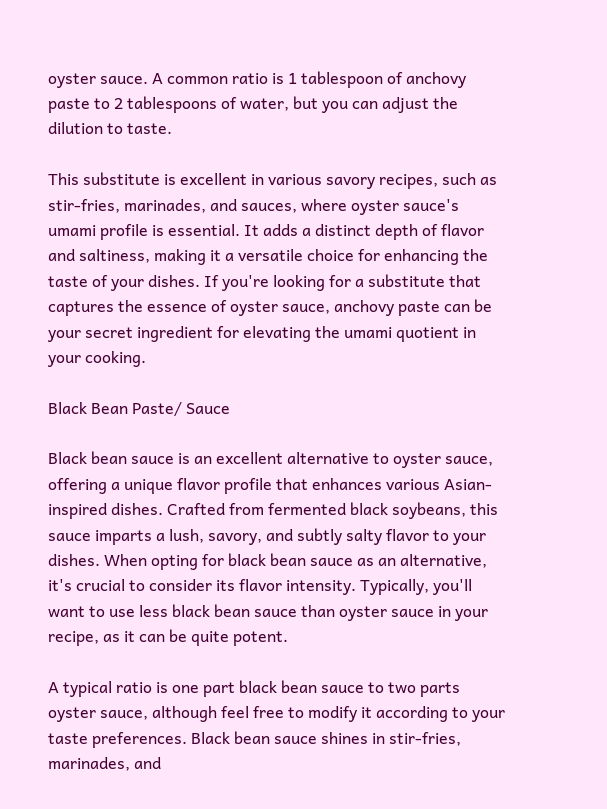oyster sauce. A common ratio is 1 tablespoon of anchovy paste to 2 tablespoons of water, but you can adjust the dilution to taste.

This substitute is excellent in various savory recipes, such as stir-fries, marinades, and sauces, where oyster sauce's umami profile is essential. It adds a distinct depth of flavor and saltiness, making it a versatile choice for enhancing the taste of your dishes. If you're looking for a substitute that captures the essence of oyster sauce, anchovy paste can be your secret ingredient for elevating the umami quotient in your cooking.

Black Bean Paste/ Sauce

Black bean sauce is an excellent alternative to oyster sauce, offering a unique flavor profile that enhances various Asian-inspired dishes. Crafted from fermented black soybeans, this sauce imparts a lush, savory, and subtly salty flavor to your dishes. When opting for black bean sauce as an alternative, it's crucial to consider its flavor intensity. Typically, you'll want to use less black bean sauce than oyster sauce in your recipe, as it can be quite potent.

A typical ratio is one part black bean sauce to two parts oyster sauce, although feel free to modify it according to your taste preferences. Black bean sauce shines in stir-fries, marinades, and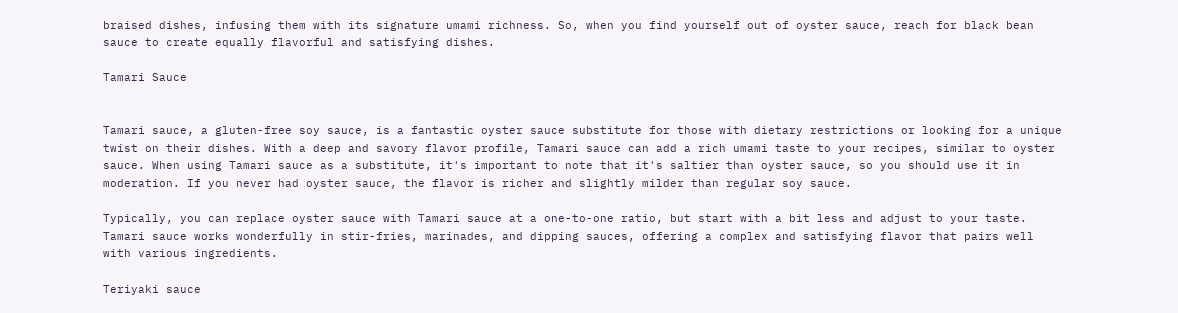braised dishes, infusing them with its signature umami richness. So, when you find yourself out of oyster sauce, reach for black bean sauce to create equally flavorful and satisfying dishes.

Tamari Sauce


Tamari sauce, a gluten-free soy sauce, is a fantastic oyster sauce substitute for those with dietary restrictions or looking for a unique twist on their dishes. With a deep and savory flavor profile, Tamari sauce can add a rich umami taste to your recipes, similar to oyster sauce. When using Tamari sauce as a substitute, it's important to note that it's saltier than oyster sauce, so you should use it in moderation. If you never had oyster sauce, the flavor is richer and slightly milder than regular soy sauce.

Typically, you can replace oyster sauce with Tamari sauce at a one-to-one ratio, but start with a bit less and adjust to your taste. Tamari sauce works wonderfully in stir-fries, marinades, and dipping sauces, offering a complex and satisfying flavor that pairs well with various ingredients.

Teriyaki sauce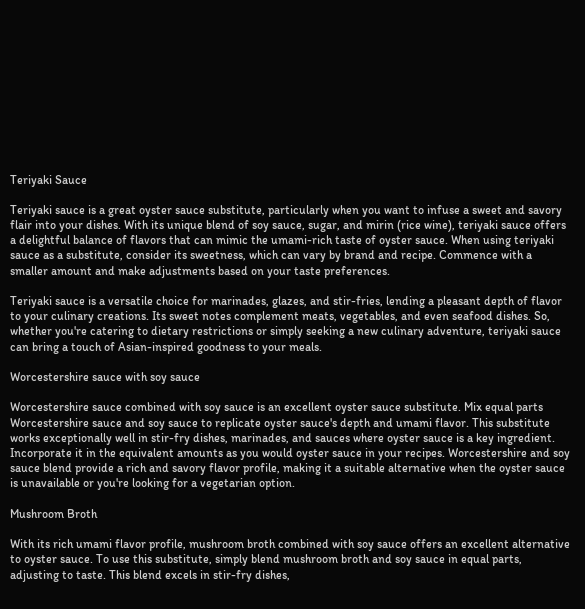Teriyaki Sauce

Teriyaki sauce is a great oyster sauce substitute, particularly when you want to infuse a sweet and savory flair into your dishes. With its unique blend of soy sauce, sugar, and mirin (rice wine), teriyaki sauce offers a delightful balance of flavors that can mimic the umami-rich taste of oyster sauce. When using teriyaki sauce as a substitute, consider its sweetness, which can vary by brand and recipe. Commence with a smaller amount and make adjustments based on your taste preferences.

Teriyaki sauce is a versatile choice for marinades, glazes, and stir-fries, lending a pleasant depth of flavor to your culinary creations. Its sweet notes complement meats, vegetables, and even seafood dishes. So, whether you're catering to dietary restrictions or simply seeking a new culinary adventure, teriyaki sauce can bring a touch of Asian-inspired goodness to your meals.

Worcestershire sauce with soy sauce

Worcestershire sauce combined with soy sauce is an excellent oyster sauce substitute. Mix equal parts Worcestershire sauce and soy sauce to replicate oyster sauce's depth and umami flavor. This substitute works exceptionally well in stir-fry dishes, marinades, and sauces where oyster sauce is a key ingredient. Incorporate it in the equivalent amounts as you would oyster sauce in your recipes. Worcestershire and soy sauce blend provide a rich and savory flavor profile, making it a suitable alternative when the oyster sauce is unavailable or you're looking for a vegetarian option.

Mushroom Broth

With its rich umami flavor profile, mushroom broth combined with soy sauce offers an excellent alternative to oyster sauce. To use this substitute, simply blend mushroom broth and soy sauce in equal parts, adjusting to taste. This blend excels in stir-fry dishes,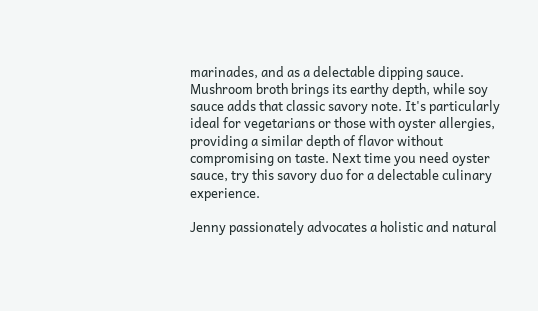marinades, and as a delectable dipping sauce. Mushroom broth brings its earthy depth, while soy sauce adds that classic savory note. It's particularly ideal for vegetarians or those with oyster allergies, providing a similar depth of flavor without compromising on taste. Next time you need oyster sauce, try this savory duo for a delectable culinary experience.

Jenny passionately advocates a holistic and natural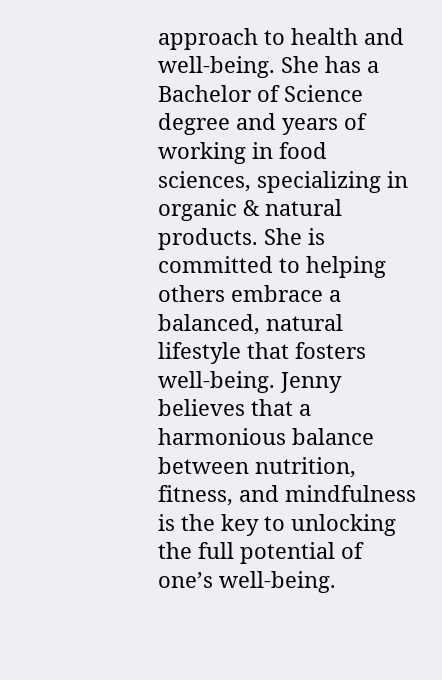approach to health and well-being. She has a Bachelor of Science degree and years of working in food sciences, specializing in organic & natural products. She is committed to helping others embrace a balanced, natural lifestyle that fosters well-being. Jenny believes that a harmonious balance between nutrition, fitness, and mindfulness is the key to unlocking the full potential of one’s well-being.